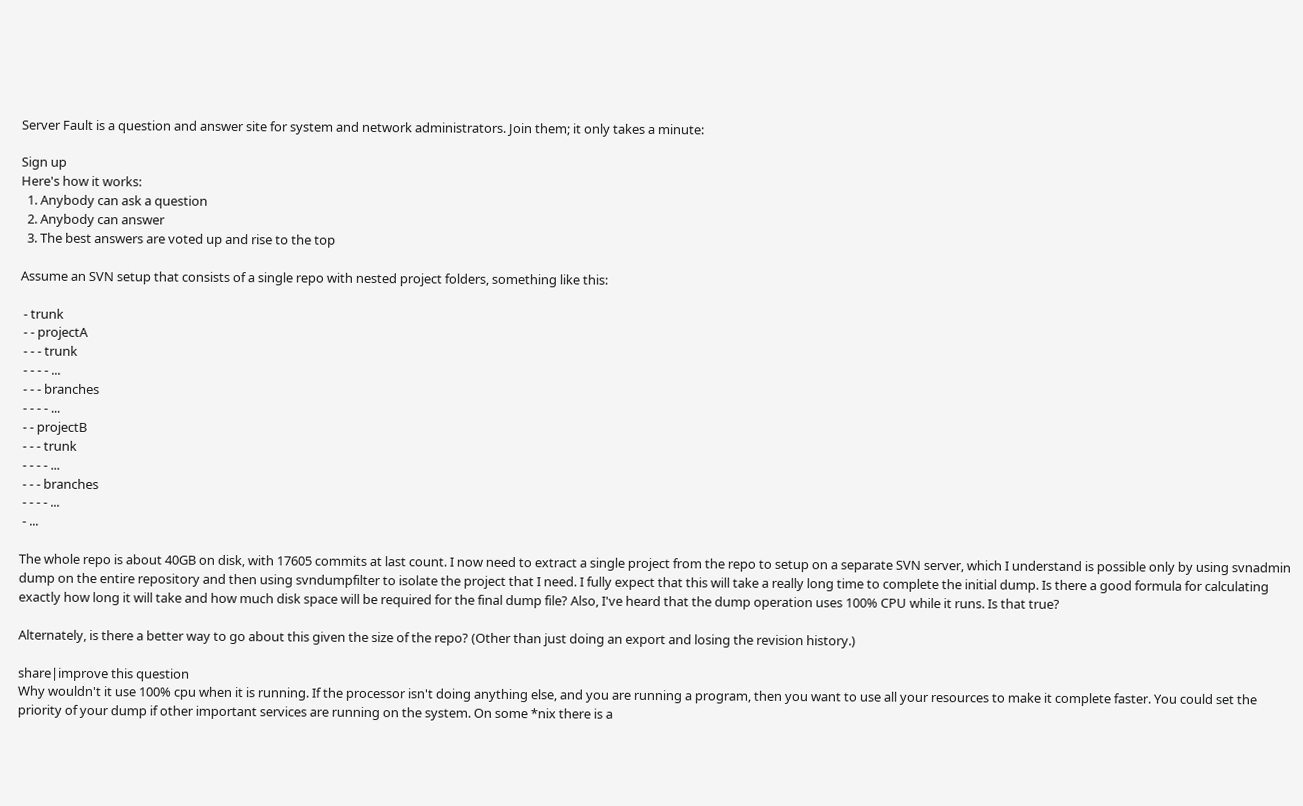Server Fault is a question and answer site for system and network administrators. Join them; it only takes a minute:

Sign up
Here's how it works:
  1. Anybody can ask a question
  2. Anybody can answer
  3. The best answers are voted up and rise to the top

Assume an SVN setup that consists of a single repo with nested project folders, something like this:

 - trunk
 - - projectA
 - - - trunk
 - - - - ...
 - - - branches
 - - - - ...
 - - projectB
 - - - trunk
 - - - - ...
 - - - branches
 - - - - ...
 - ...

The whole repo is about 40GB on disk, with 17605 commits at last count. I now need to extract a single project from the repo to setup on a separate SVN server, which I understand is possible only by using svnadmin dump on the entire repository and then using svndumpfilter to isolate the project that I need. I fully expect that this will take a really long time to complete the initial dump. Is there a good formula for calculating exactly how long it will take and how much disk space will be required for the final dump file? Also, I've heard that the dump operation uses 100% CPU while it runs. Is that true?

Alternately, is there a better way to go about this given the size of the repo? (Other than just doing an export and losing the revision history.)

share|improve this question
Why wouldn't it use 100% cpu when it is running. If the processor isn't doing anything else, and you are running a program, then you want to use all your resources to make it complete faster. You could set the priority of your dump if other important services are running on the system. On some *nix there is a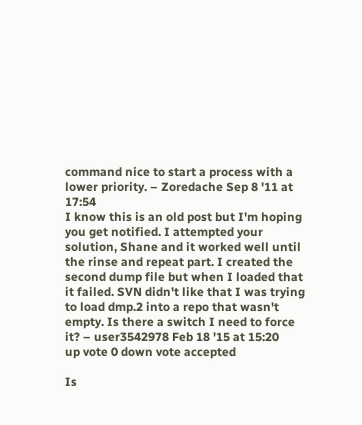command nice to start a process with a lower priority. – Zoredache Sep 8 '11 at 17:54
I know this is an old post but I'm hoping you get notified. I attempted your solution, Shane and it worked well until the rinse and repeat part. I created the second dump file but when I loaded that it failed. SVN didn't like that I was trying to load dmp.2 into a repo that wasn't empty. Is there a switch I need to force it? – user3542978 Feb 18 '15 at 15:20
up vote 0 down vote accepted

Is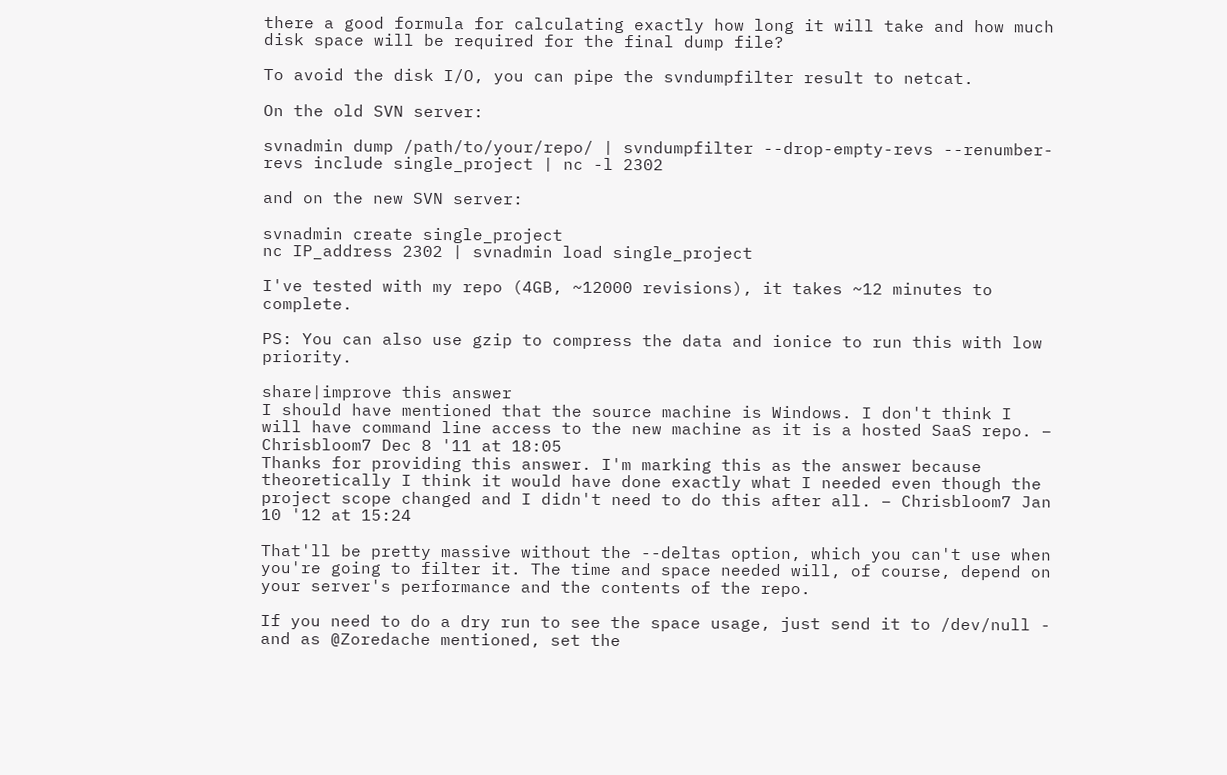there a good formula for calculating exactly how long it will take and how much disk space will be required for the final dump file?

To avoid the disk I/O, you can pipe the svndumpfilter result to netcat.

On the old SVN server:

svnadmin dump /path/to/your/repo/ | svndumpfilter --drop-empty-revs --renumber-revs include single_project | nc -l 2302

and on the new SVN server:

svnadmin create single_project
nc IP_address 2302 | svnadmin load single_project

I've tested with my repo (4GB, ~12000 revisions), it takes ~12 minutes to complete.

PS: You can also use gzip to compress the data and ionice to run this with low priority.

share|improve this answer
I should have mentioned that the source machine is Windows. I don't think I will have command line access to the new machine as it is a hosted SaaS repo. – Chrisbloom7 Dec 8 '11 at 18:05
Thanks for providing this answer. I'm marking this as the answer because theoretically I think it would have done exactly what I needed even though the project scope changed and I didn't need to do this after all. – Chrisbloom7 Jan 10 '12 at 15:24

That'll be pretty massive without the --deltas option, which you can't use when you're going to filter it. The time and space needed will, of course, depend on your server's performance and the contents of the repo.

If you need to do a dry run to see the space usage, just send it to /dev/null - and as @Zoredache mentioned, set the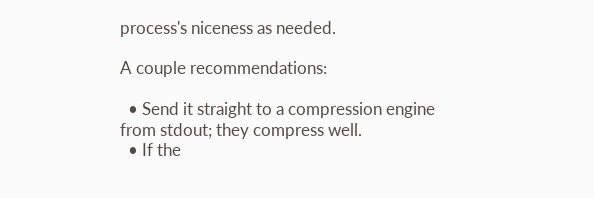process's niceness as needed.

A couple recommendations:

  • Send it straight to a compression engine from stdout; they compress well.
  • If the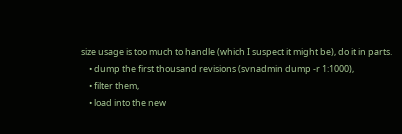size usage is too much to handle (which I suspect it might be), do it in parts.
    • dump the first thousand revisions (svnadmin dump -r 1:1000),
    • filter them,
    • load into the new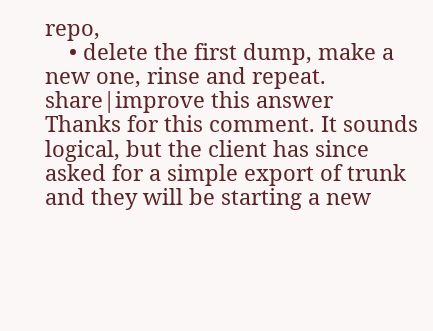repo,
    • delete the first dump, make a new one, rinse and repeat.
share|improve this answer
Thanks for this comment. It sounds logical, but the client has since asked for a simple export of trunk and they will be starting a new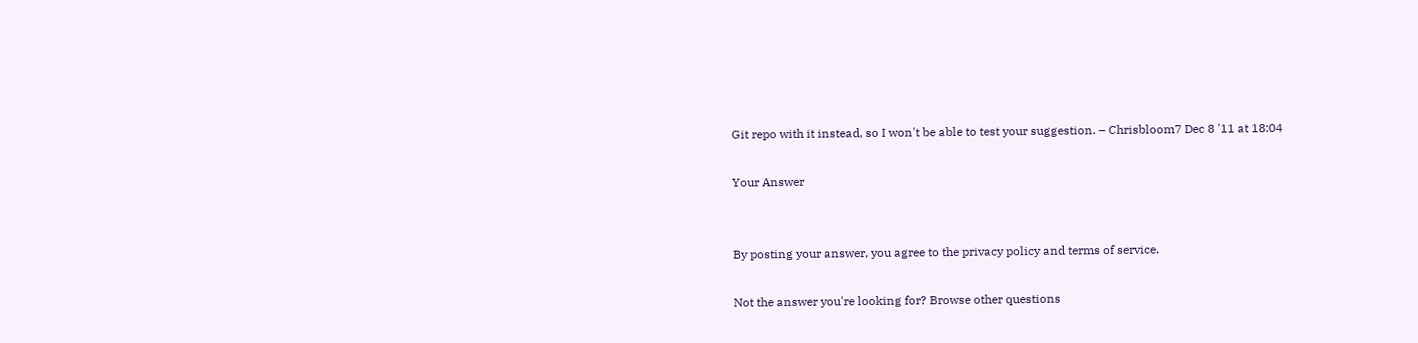Git repo with it instead, so I won't be able to test your suggestion. – Chrisbloom7 Dec 8 '11 at 18:04

Your Answer


By posting your answer, you agree to the privacy policy and terms of service.

Not the answer you're looking for? Browse other questions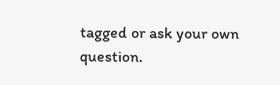tagged or ask your own question.